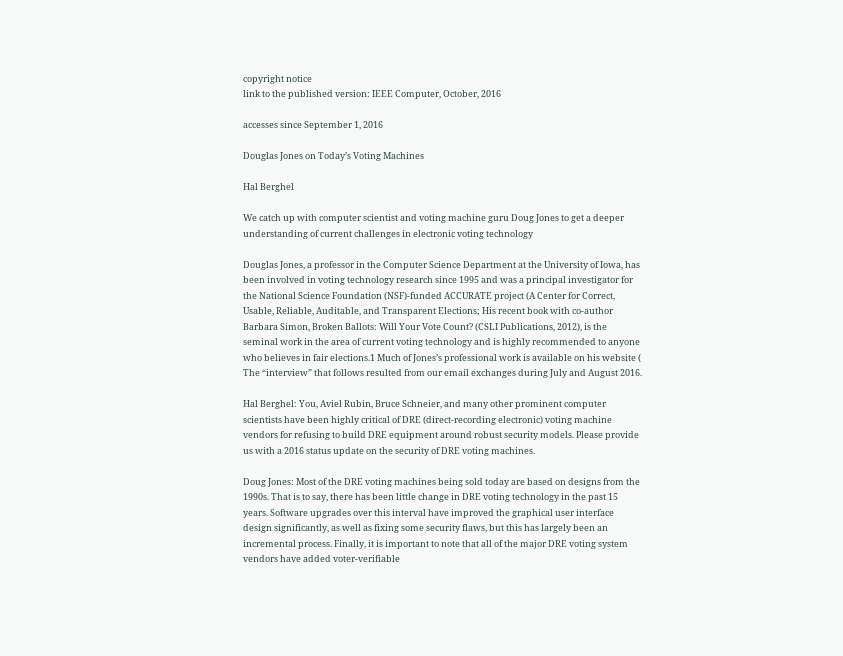copyright notice
link to the published version: IEEE Computer, October, 2016

accesses since September 1, 2016

Douglas Jones on Today’s Voting Machines

Hal Berghel

We catch up with computer scientist and voting machine guru Doug Jones to get a deeper understanding of current challenges in electronic voting technology

Douglas Jones, a professor in the Computer Science Department at the University of Iowa, has been involved in voting technology research since 1995 and was a principal investigator for the National Science Foundation (NSF)-funded ACCURATE project (A Center for Correct, Usable, Reliable, Auditable, and Transparent Elections; His recent book with co-author Barbara Simon, Broken Ballots: Will Your Vote Count? (CSLI Publications, 2012), is the seminal work in the area of current voting technology and is highly recommended to anyone who believes in fair elections.1 Much of Jones’s professional work is available on his website ( The “interview” that follows resulted from our email exchanges during July and August 2016.

Hal Berghel: You, Aviel Rubin, Bruce Schneier, and many other prominent computer scientists have been highly critical of DRE (direct-recording electronic) voting machine vendors for refusing to build DRE equipment around robust security models. Please provide us with a 2016 status update on the security of DRE voting machines.

Doug Jones: Most of the DRE voting machines being sold today are based on designs from the 1990s. That is to say, there has been little change in DRE voting technology in the past 15 years. Software upgrades over this interval have improved the graphical user interface design significantly, as well as fixing some security flaws, but this has largely been an incremental process. Finally, it is important to note that all of the major DRE voting system vendors have added voter-verifiable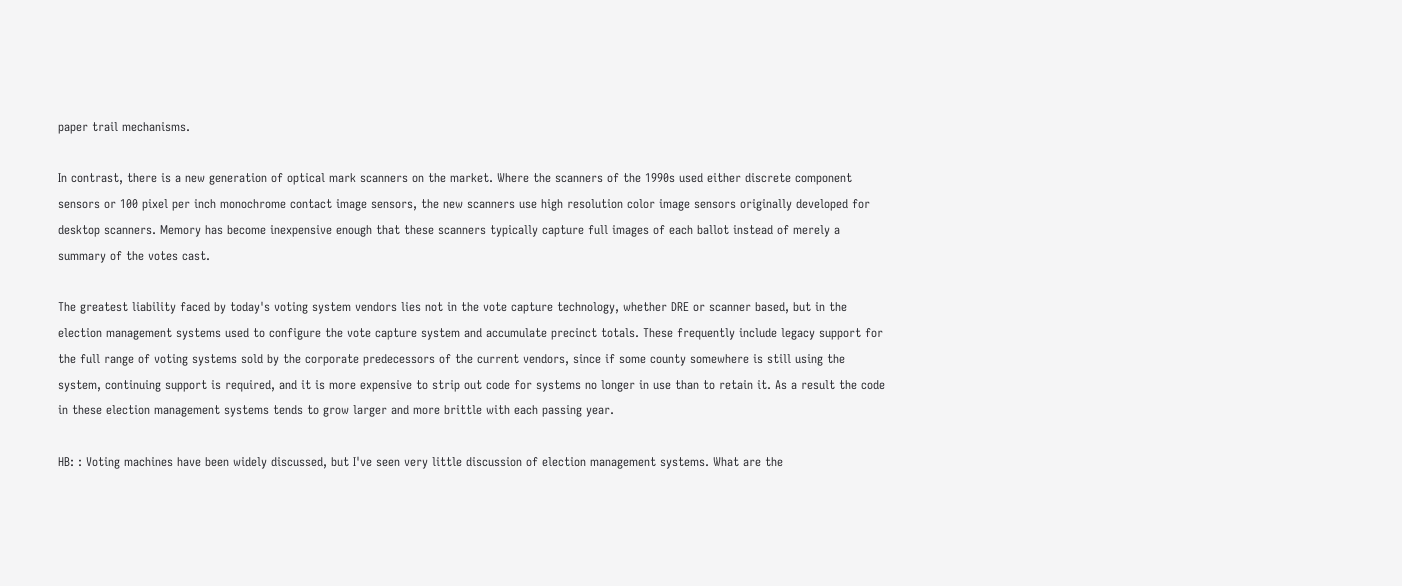paper trail mechanisms.

In contrast, there is a new generation of optical mark scanners on the market. Where the scanners of the 1990s used either discrete component sensors or 100 pixel per inch monochrome contact image sensors, the new scanners use high resolution color image sensors originally developed for desktop scanners. Memory has become inexpensive enough that these scanners typically capture full images of each ballot instead of merely a summary of the votes cast.

The greatest liability faced by today's voting system vendors lies not in the vote capture technology, whether DRE or scanner based, but in the election management systems used to configure the vote capture system and accumulate precinct totals. These frequently include legacy support for the full range of voting systems sold by the corporate predecessors of the current vendors, since if some county somewhere is still using the system, continuing support is required, and it is more expensive to strip out code for systems no longer in use than to retain it. As a result the code in these election management systems tends to grow larger and more brittle with each passing year.

HB: : Voting machines have been widely discussed, but I've seen very little discussion of election management systems. What are the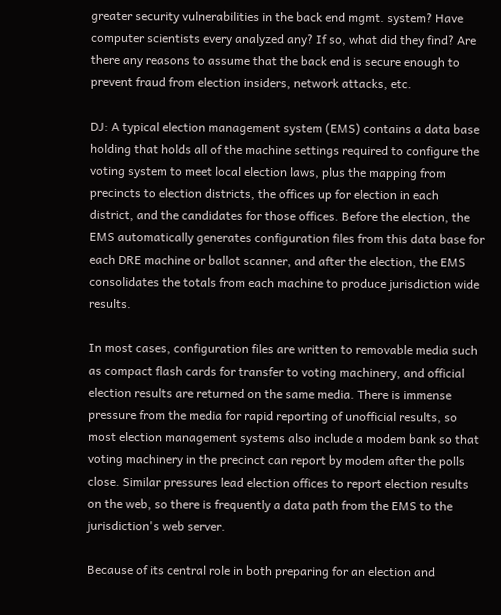greater security vulnerabilities in the back end mgmt. system? Have computer scientists every analyzed any? If so, what did they find? Are there any reasons to assume that the back end is secure enough to prevent fraud from election insiders, network attacks, etc.

DJ: A typical election management system (EMS) contains a data base holding that holds all of the machine settings required to configure the voting system to meet local election laws, plus the mapping from precincts to election districts, the offices up for election in each district, and the candidates for those offices. Before the election, the EMS automatically generates configuration files from this data base for each DRE machine or ballot scanner, and after the election, the EMS consolidates the totals from each machine to produce jurisdiction wide results.

In most cases, configuration files are written to removable media such as compact flash cards for transfer to voting machinery, and official election results are returned on the same media. There is immense pressure from the media for rapid reporting of unofficial results, so most election management systems also include a modem bank so that voting machinery in the precinct can report by modem after the polls close. Similar pressures lead election offices to report election results on the web, so there is frequently a data path from the EMS to the jurisdiction's web server.

Because of its central role in both preparing for an election and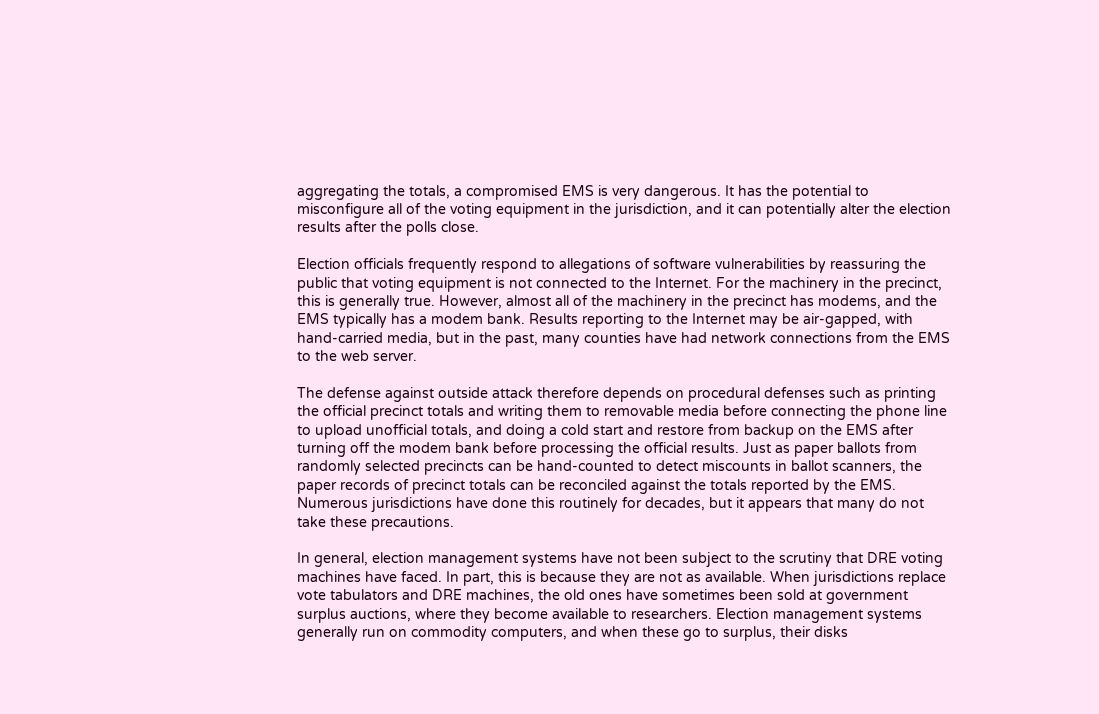aggregating the totals, a compromised EMS is very dangerous. It has the potential to misconfigure all of the voting equipment in the jurisdiction, and it can potentially alter the election results after the polls close.

Election officials frequently respond to allegations of software vulnerabilities by reassuring the public that voting equipment is not connected to the Internet. For the machinery in the precinct, this is generally true. However, almost all of the machinery in the precinct has modems, and the EMS typically has a modem bank. Results reporting to the Internet may be air-gapped, with hand-carried media, but in the past, many counties have had network connections from the EMS to the web server.

The defense against outside attack therefore depends on procedural defenses such as printing the official precinct totals and writing them to removable media before connecting the phone line to upload unofficial totals, and doing a cold start and restore from backup on the EMS after turning off the modem bank before processing the official results. Just as paper ballots from randomly selected precincts can be hand-counted to detect miscounts in ballot scanners, the paper records of precinct totals can be reconciled against the totals reported by the EMS. Numerous jurisdictions have done this routinely for decades, but it appears that many do not take these precautions.

In general, election management systems have not been subject to the scrutiny that DRE voting machines have faced. In part, this is because they are not as available. When jurisdictions replace vote tabulators and DRE machines, the old ones have sometimes been sold at government surplus auctions, where they become available to researchers. Election management systems generally run on commodity computers, and when these go to surplus, their disks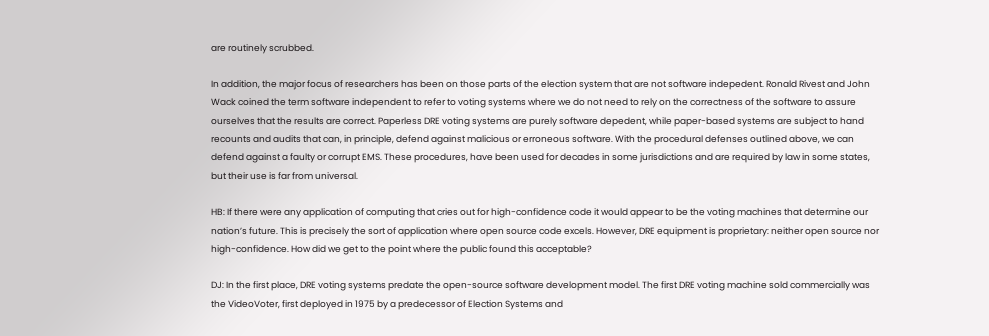are routinely scrubbed.

In addition, the major focus of researchers has been on those parts of the election system that are not software indepedent. Ronald Rivest and John Wack coined the term software independent to refer to voting systems where we do not need to rely on the correctness of the software to assure ourselves that the results are correct. Paperless DRE voting systems are purely software depedent, while paper-based systems are subject to hand recounts and audits that can, in principle, defend against malicious or erroneous software. With the procedural defenses outlined above, we can defend against a faulty or corrupt EMS. These procedures, have been used for decades in some jurisdictions and are required by law in some states, but their use is far from universal.

HB: If there were any application of computing that cries out for high-confidence code it would appear to be the voting machines that determine our nation’s future. This is precisely the sort of application where open source code excels. However, DRE equipment is proprietary: neither open source nor high-confidence. How did we get to the point where the public found this acceptable?

DJ: In the first place, DRE voting systems predate the open-source software development model. The first DRE voting machine sold commercially was the VideoVoter, first deployed in 1975 by a predecessor of Election Systems and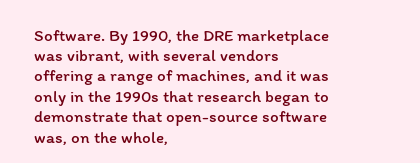Software. By 1990, the DRE marketplace was vibrant, with several vendors offering a range of machines, and it was only in the 1990s that research began to demonstrate that open-source software was, on the whole,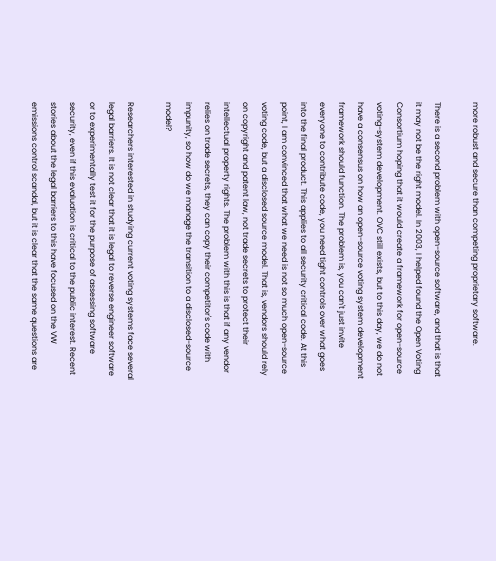more robust and secure than competing proprietary software.

There is a second problem with open-source software, and that is that it may not be the right model. In 2003, I helped found the Open Voting Consortium hoping that it would create a framework for open-source voting-system development. OVC still exists, but to this day, we do not have a consensus on how an open-source voting system development framework should function. The problem is, you can't just invite everyone to contribute code, you need tight controls over what goes into the final product. This applies to all security critical code. At this point, I am convinced that what we need is not so much open-source voting code, but a disclosed source model. That is, vendors should rely on copyright and patent law, not trade secrets to protect their intellectual property rights. The problem with this is that if any vendor relies on trade secrets, they can copy their competitor's code with impunity, so how do we manage the transition to a disclosed-source model?

Researchers interested in studying current voting systems face several legal barriers. It is not clear that it is legal to reverse engineer software or to experimentally test it for the purpose of assessing software security, even if this evaluation is critical to the public interest. Recent stories about the legal barriers to this have focused on the VW emissions control scandal, but it is clear that the same questions are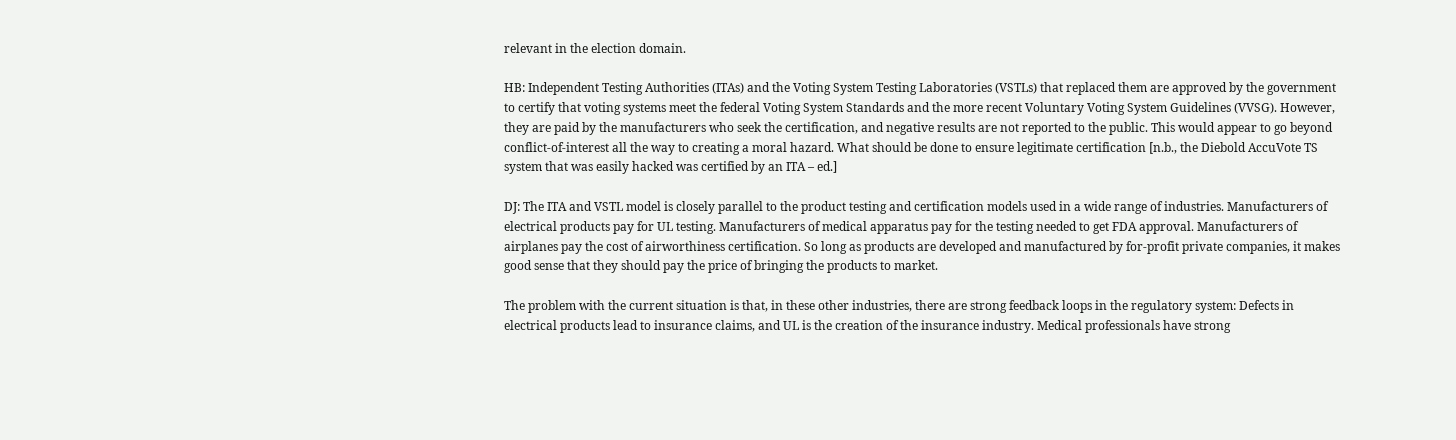relevant in the election domain.

HB: Independent Testing Authorities (ITAs) and the Voting System Testing Laboratories (VSTLs) that replaced them are approved by the government to certify that voting systems meet the federal Voting System Standards and the more recent Voluntary Voting System Guidelines (VVSG). However, they are paid by the manufacturers who seek the certification, and negative results are not reported to the public. This would appear to go beyond conflict-of-interest all the way to creating a moral hazard. What should be done to ensure legitimate certification [n.b., the Diebold AccuVote TS system that was easily hacked was certified by an ITA – ed.]

DJ: The ITA and VSTL model is closely parallel to the product testing and certification models used in a wide range of industries. Manufacturers of electrical products pay for UL testing. Manufacturers of medical apparatus pay for the testing needed to get FDA approval. Manufacturers of airplanes pay the cost of airworthiness certification. So long as products are developed and manufactured by for-profit private companies, it makes good sense that they should pay the price of bringing the products to market.

The problem with the current situation is that, in these other industries, there are strong feedback loops in the regulatory system: Defects in electrical products lead to insurance claims, and UL is the creation of the insurance industry. Medical professionals have strong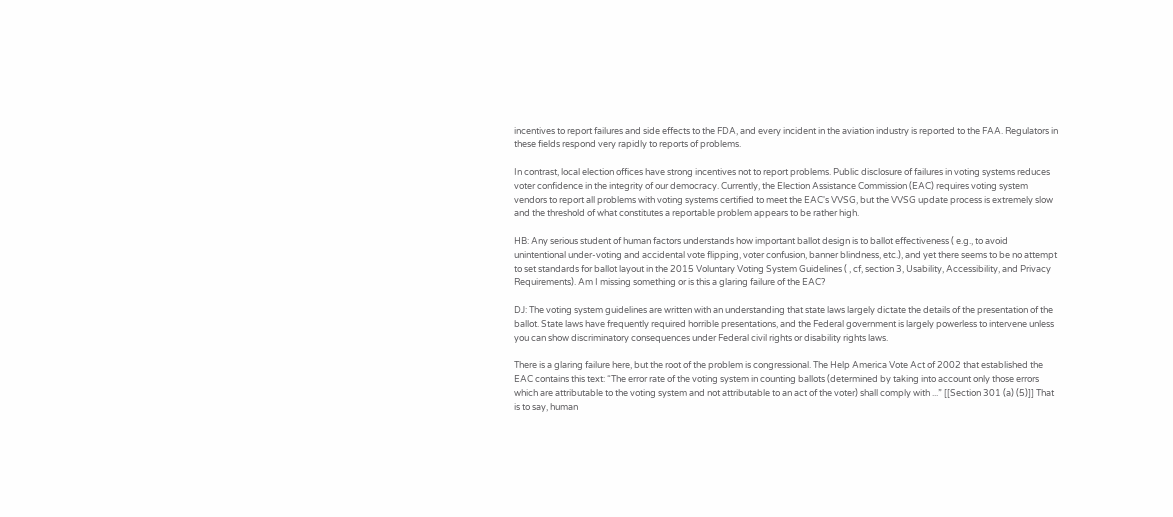incentives to report failures and side effects to the FDA, and every incident in the aviation industry is reported to the FAA. Regulators in these fields respond very rapidly to reports of problems.

In contrast, local election offices have strong incentives not to report problems. Public disclosure of failures in voting systems reduces voter confidence in the integrity of our democracy. Currently, the Election Assistance Commission (EAC) requires voting system vendors to report all problems with voting systems certified to meet the EAC's VVSG, but the VVSG update process is extremely slow and the threshold of what constitutes a reportable problem appears to be rather high.

HB: Any serious student of human factors understands how important ballot design is to ballot effectiveness ( e.g., to avoid unintentional under-voting and accidental vote flipping, voter confusion, banner blindness, etc.), and yet there seems to be no attempt to set standards for ballot layout in the 2015 Voluntary Voting System Guidelines ( , cf, section 3, Usability, Accessibility, and Privacy Requirements). Am I missing something or is this a glaring failure of the EAC?

DJ: The voting system guidelines are written with an understanding that state laws largely dictate the details of the presentation of the ballot. State laws have frequently required horrible presentations, and the Federal government is largely powerless to intervene unless you can show discriminatory consequences under Federal civil rights or disability rights laws.

There is a glaring failure here, but the root of the problem is congressional. The Help America Vote Act of 2002 that established the EAC contains this text: “The error rate of the voting system in counting ballots (determined by taking into account only those errors which are attributable to the voting system and not attributable to an act of the voter) shall comply with ...” [[Section 301 (a) (5)]] That is to say, human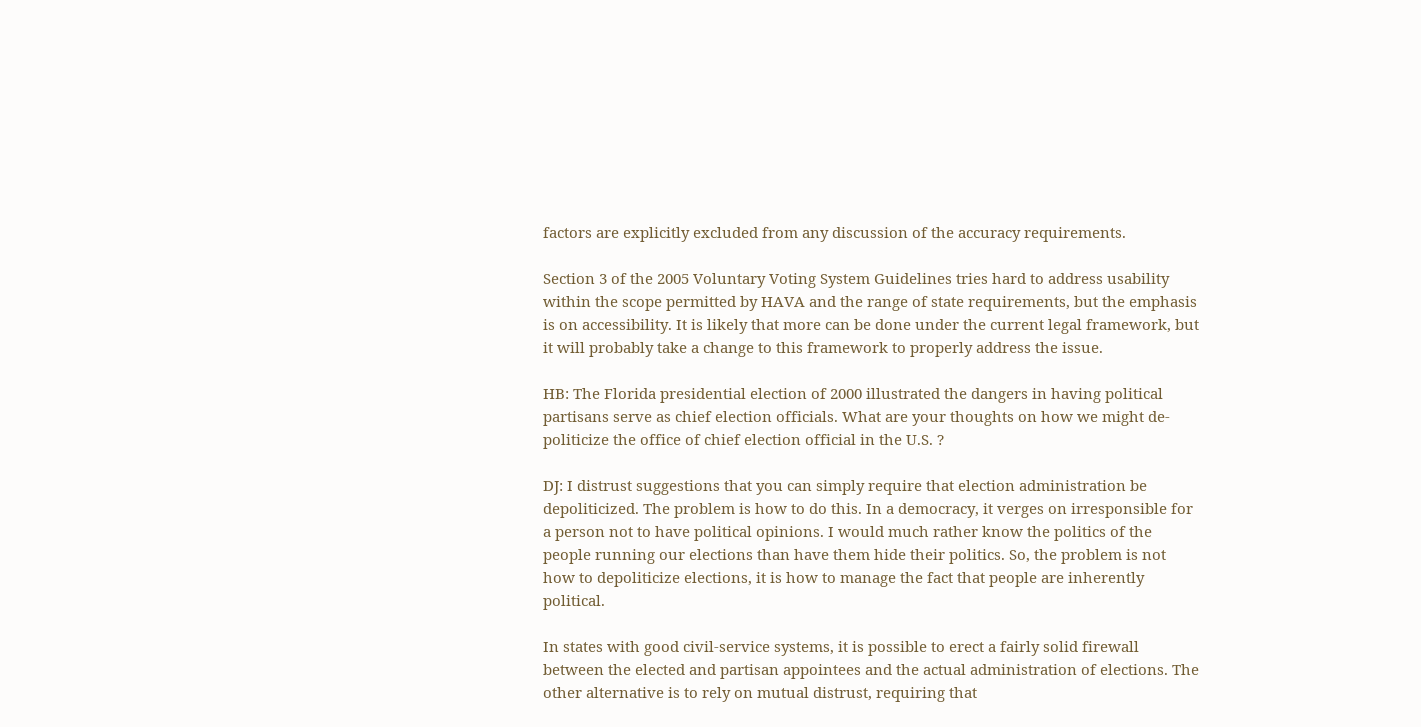factors are explicitly excluded from any discussion of the accuracy requirements.

Section 3 of the 2005 Voluntary Voting System Guidelines tries hard to address usability within the scope permitted by HAVA and the range of state requirements, but the emphasis is on accessibility. It is likely that more can be done under the current legal framework, but it will probably take a change to this framework to properly address the issue.

HB: The Florida presidential election of 2000 illustrated the dangers in having political partisans serve as chief election officials. What are your thoughts on how we might de-politicize the office of chief election official in the U.S. ?

DJ: I distrust suggestions that you can simply require that election administration be depoliticized. The problem is how to do this. In a democracy, it verges on irresponsible for a person not to have political opinions. I would much rather know the politics of the people running our elections than have them hide their politics. So, the problem is not how to depoliticize elections, it is how to manage the fact that people are inherently political.

In states with good civil-service systems, it is possible to erect a fairly solid firewall between the elected and partisan appointees and the actual administration of elections. The other alternative is to rely on mutual distrust, requiring that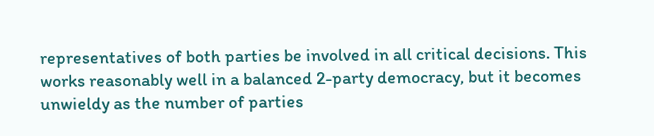representatives of both parties be involved in all critical decisions. This works reasonably well in a balanced 2-party democracy, but it becomes unwieldy as the number of parties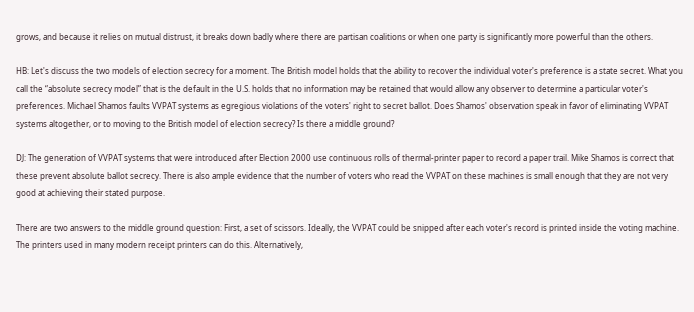grows, and because it relies on mutual distrust, it breaks down badly where there are partisan coalitions or when one party is significantly more powerful than the others.

HB: Let's discuss the two models of election secrecy for a moment. The British model holds that the ability to recover the individual voter's preference is a state secret. What you call the “absolute secrecy model” that is the default in the U.S. holds that no information may be retained that would allow any observer to determine a particular voter's preferences. Michael Shamos faults VVPAT systems as egregious violations of the voters' right to secret ballot. Does Shamos' observation speak in favor of eliminating VVPAT systems altogether, or to moving to the British model of election secrecy? Is there a middle ground?

DJ: The generation of VVPAT systems that were introduced after Election 2000 use continuous rolls of thermal-printer paper to record a paper trail. Mike Shamos is correct that these prevent absolute ballot secrecy. There is also ample evidence that the number of voters who read the VVPAT on these machines is small enough that they are not very good at achieving their stated purpose.

There are two answers to the middle ground question: First, a set of scissors. Ideally, the VVPAT could be snipped after each voter's record is printed inside the voting machine. The printers used in many modern receipt printers can do this. Alternatively,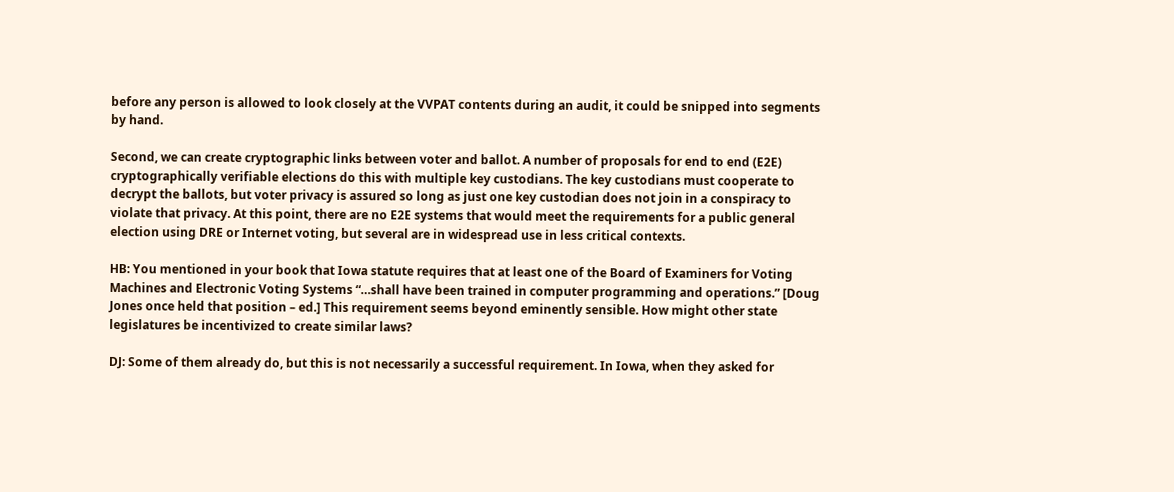before any person is allowed to look closely at the VVPAT contents during an audit, it could be snipped into segments by hand.

Second, we can create cryptographic links between voter and ballot. A number of proposals for end to end (E2E) cryptographically verifiable elections do this with multiple key custodians. The key custodians must cooperate to decrypt the ballots, but voter privacy is assured so long as just one key custodian does not join in a conspiracy to violate that privacy. At this point, there are no E2E systems that would meet the requirements for a public general election using DRE or Internet voting, but several are in widespread use in less critical contexts.

HB: You mentioned in your book that Iowa statute requires that at least one of the Board of Examiners for Voting Machines and Electronic Voting Systems “…shall have been trained in computer programming and operations.” [Doug Jones once held that position – ed.] This requirement seems beyond eminently sensible. How might other state legislatures be incentivized to create similar laws?

DJ: Some of them already do, but this is not necessarily a successful requirement. In Iowa, when they asked for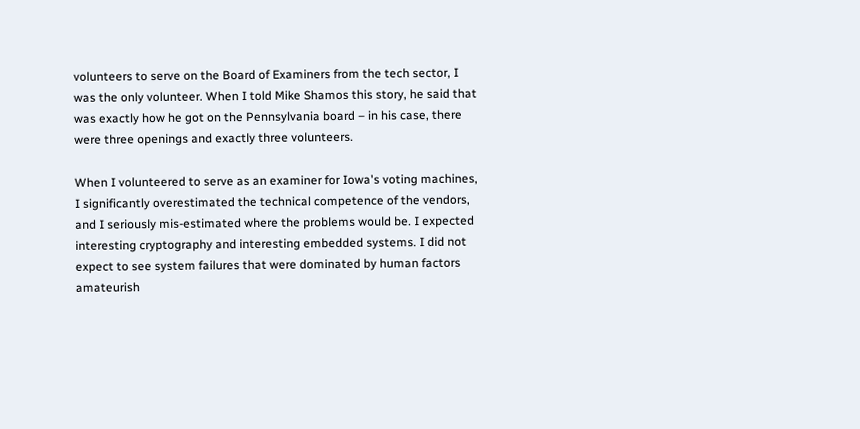volunteers to serve on the Board of Examiners from the tech sector, I was the only volunteer. When I told Mike Shamos this story, he said that was exactly how he got on the Pennsylvania board – in his case, there were three openings and exactly three volunteers.

When I volunteered to serve as an examiner for Iowa's voting machines, I significantly overestimated the technical competence of the vendors, and I seriously mis-estimated where the problems would be. I expected interesting cryptography and interesting embedded systems. I did not expect to see system failures that were dominated by human factors amateurish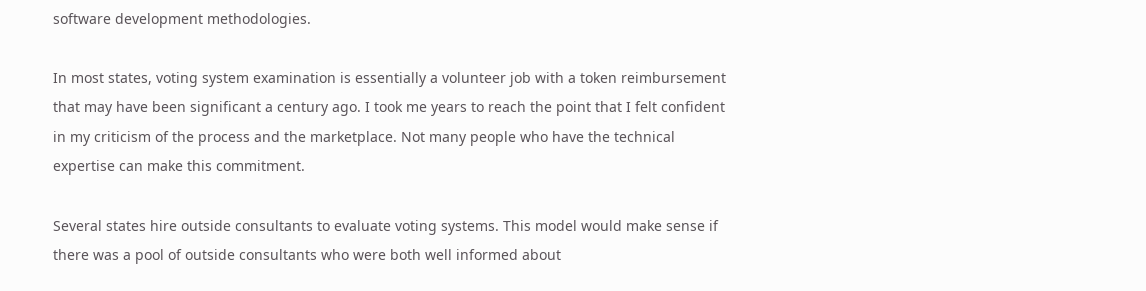software development methodologies.

In most states, voting system examination is essentially a volunteer job with a token reimbursement that may have been significant a century ago. I took me years to reach the point that I felt confident in my criticism of the process and the marketplace. Not many people who have the technical expertise can make this commitment.

Several states hire outside consultants to evaluate voting systems. This model would make sense if there was a pool of outside consultants who were both well informed about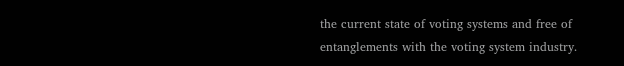the current state of voting systems and free of entanglements with the voting system industry.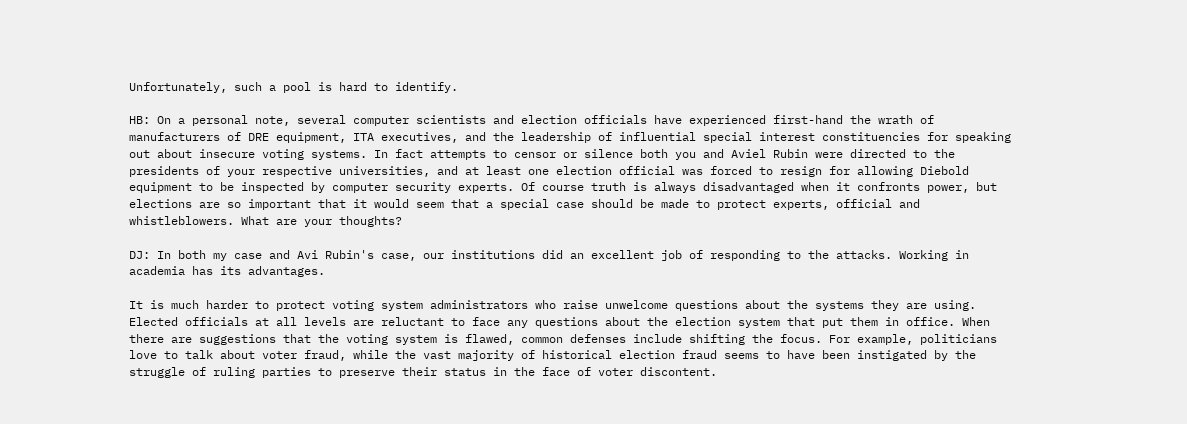Unfortunately, such a pool is hard to identify.

HB: On a personal note, several computer scientists and election officials have experienced first-hand the wrath of manufacturers of DRE equipment, ITA executives, and the leadership of influential special interest constituencies for speaking out about insecure voting systems. In fact attempts to censor or silence both you and Aviel Rubin were directed to the presidents of your respective universities, and at least one election official was forced to resign for allowing Diebold equipment to be inspected by computer security experts. Of course truth is always disadvantaged when it confronts power, but elections are so important that it would seem that a special case should be made to protect experts, official and whistleblowers. What are your thoughts?

DJ: In both my case and Avi Rubin's case, our institutions did an excellent job of responding to the attacks. Working in academia has its advantages.

It is much harder to protect voting system administrators who raise unwelcome questions about the systems they are using. Elected officials at all levels are reluctant to face any questions about the election system that put them in office. When there are suggestions that the voting system is flawed, common defenses include shifting the focus. For example, politicians love to talk about voter fraud, while the vast majority of historical election fraud seems to have been instigated by the struggle of ruling parties to preserve their status in the face of voter discontent.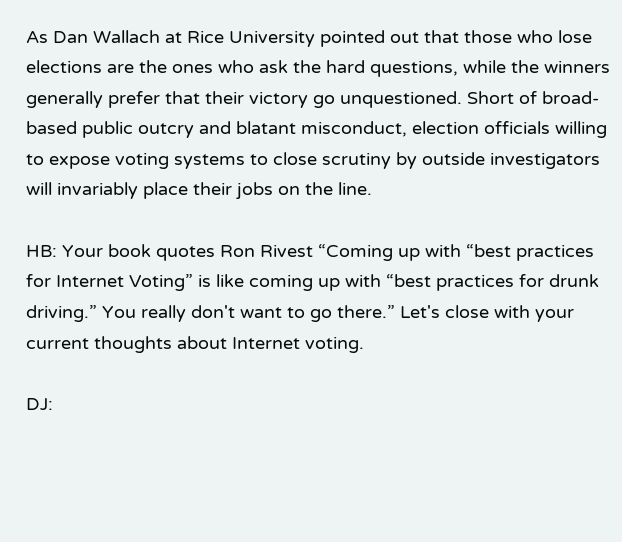As Dan Wallach at Rice University pointed out that those who lose elections are the ones who ask the hard questions, while the winners generally prefer that their victory go unquestioned. Short of broad-based public outcry and blatant misconduct, election officials willing to expose voting systems to close scrutiny by outside investigators will invariably place their jobs on the line.

HB: Your book quotes Ron Rivest “Coming up with “best practices for Internet Voting” is like coming up with “best practices for drunk driving.” You really don't want to go there.” Let's close with your current thoughts about Internet voting.

DJ: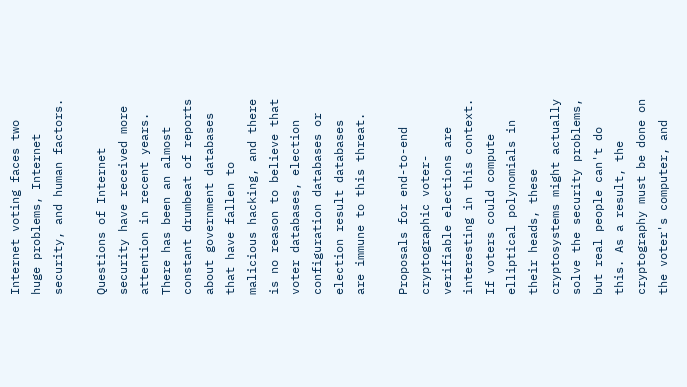Internet voting faces two huge problems, Internet security, and human factors.

Questions of Internet security have received more attention in recent years. There has been an almost constant drumbeat of reports about government databases that have fallen to malicious hacking, and there is no reason to believe that voter databases, election configuration databases or election result databases are immune to this threat.

Proposals for end-to-end cryptographic voter-verifiable elections are interesting in this context. If voters could compute elliptical polynomials in their heads, these cryptosystems might actually solve the security problems, but real people can't do this. As a result, the cryptography must be done on the voter's computer, and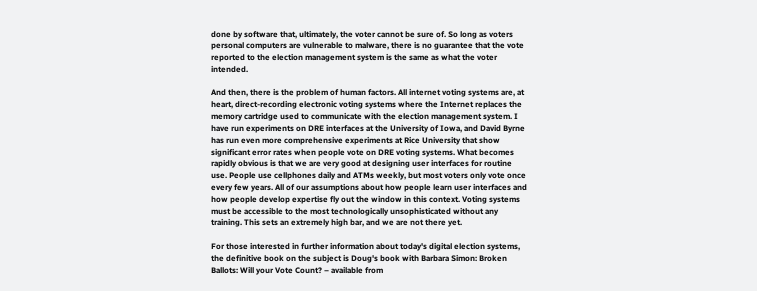done by software that, ultimately, the voter cannot be sure of. So long as voters personal computers are vulnerable to malware, there is no guarantee that the vote reported to the election management system is the same as what the voter intended.

And then, there is the problem of human factors. All internet voting systems are, at heart, direct-recording electronic voting systems where the Internet replaces the memory cartridge used to communicate with the election management system. I have run experiments on DRE interfaces at the University of Iowa, and David Byrne has run even more comprehensive experiments at Rice University that show significant error rates when people vote on DRE voting systems. What becomes rapidly obvious is that we are very good at designing user interfaces for routine use. People use cellphones daily and ATMs weekly, but most voters only vote once every few years. All of our assumptions about how people learn user interfaces and how people develop expertise fly out the window in this context. Voting systems must be accessible to the most technologically unsophisticated without any training. This sets an extremely high bar, and we are not there yet.

For those interested in further information about today's digital election systems, the definitive book on the subject is Doug's book with Barbara Simon: Broken Ballots: Will your Vote Count? – available from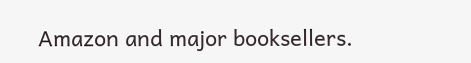Amazon and major booksellers.